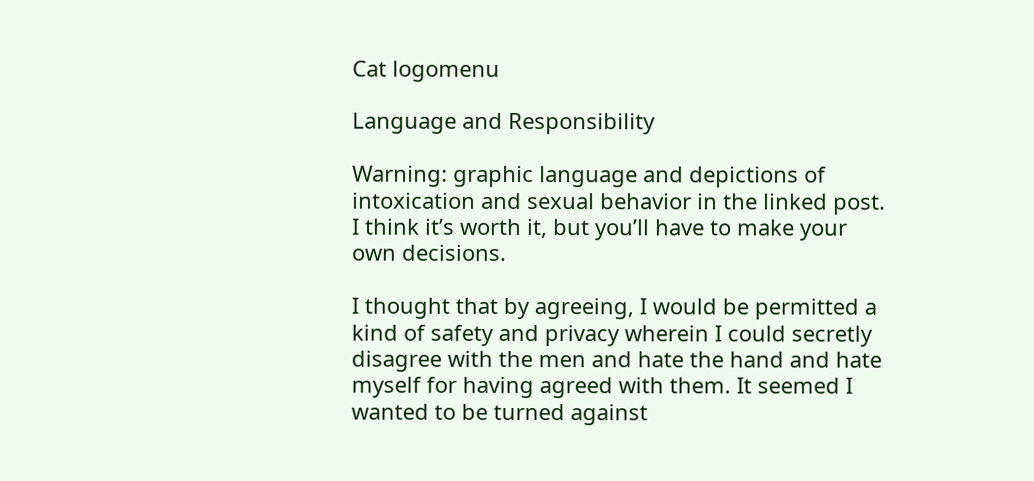Cat logomenu

Language and Responsibility

Warning: graphic language and depictions of intoxication and sexual behavior in the linked post. I think it’s worth it, but you’ll have to make your own decisions.

I thought that by agreeing, I would be permitted a kind of safety and privacy wherein I could secretly disagree with the men and hate the hand and hate myself for having agreed with them. It seemed I wanted to be turned against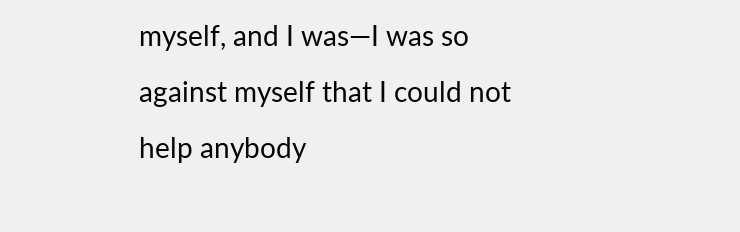myself, and I was—I was so against myself that I could not help anybody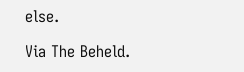else.

Via The Beheld.